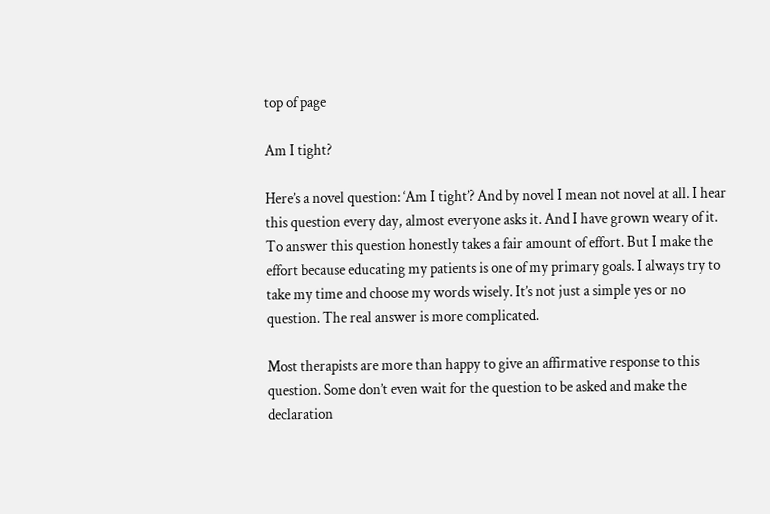top of page

Am I tight?

Here’s a novel question: ‘Am I tight’? And by novel I mean not novel at all. I hear this question every day, almost everyone asks it. And I have grown weary of it. To answer this question honestly takes a fair amount of effort. But I make the effort because educating my patients is one of my primary goals. I always try to take my time and choose my words wisely. It’s not just a simple yes or no question. The real answer is more complicated.

Most therapists are more than happy to give an affirmative response to this question. Some don’t even wait for the question to be asked and make the declaration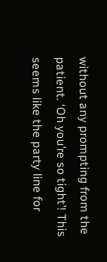without any prompting from the patient. ‘Oh you’re so tight’! This seems like the party line for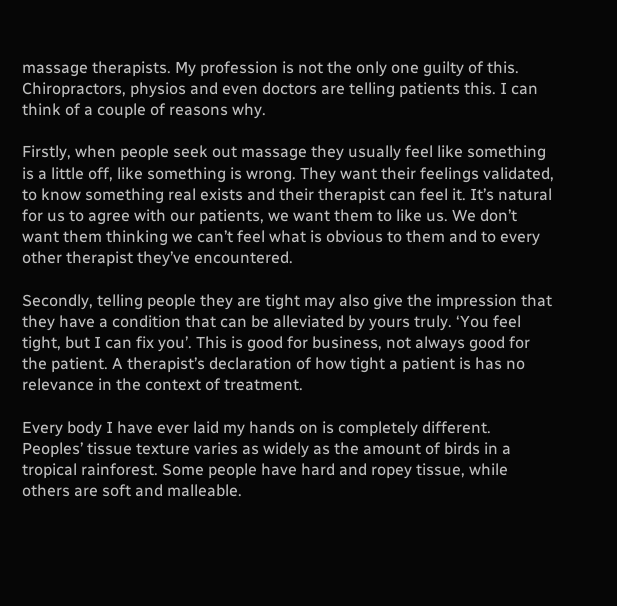massage therapists. My profession is not the only one guilty of this. Chiropractors, physios and even doctors are telling patients this. I can think of a couple of reasons why.

Firstly, when people seek out massage they usually feel like something is a little off, like something is wrong. They want their feelings validated, to know something real exists and their therapist can feel it. It’s natural for us to agree with our patients, we want them to like us. We don’t want them thinking we can’t feel what is obvious to them and to every other therapist they’ve encountered.

Secondly, telling people they are tight may also give the impression that they have a condition that can be alleviated by yours truly. ‘You feel tight, but I can fix you’. This is good for business, not always good for the patient. A therapist’s declaration of how tight a patient is has no relevance in the context of treatment.

Every body I have ever laid my hands on is completely different. Peoples’ tissue texture varies as widely as the amount of birds in a tropical rainforest. Some people have hard and ropey tissue, while others are soft and malleable.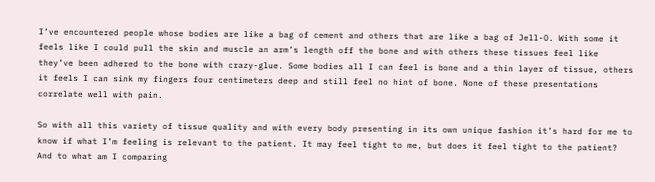I’ve encountered people whose bodies are like a bag of cement and others that are like a bag of Jell-O. With some it feels like I could pull the skin and muscle an arm’s length off the bone and with others these tissues feel like they’ve been adhered to the bone with crazy-glue. Some bodies all I can feel is bone and a thin layer of tissue, others it feels I can sink my fingers four centimeters deep and still feel no hint of bone. None of these presentations correlate well with pain.

So with all this variety of tissue quality and with every body presenting in its own unique fashion it’s hard for me to know if what I’m feeling is relevant to the patient. It may feel tight to me, but does it feel tight to the patient? And to what am I comparing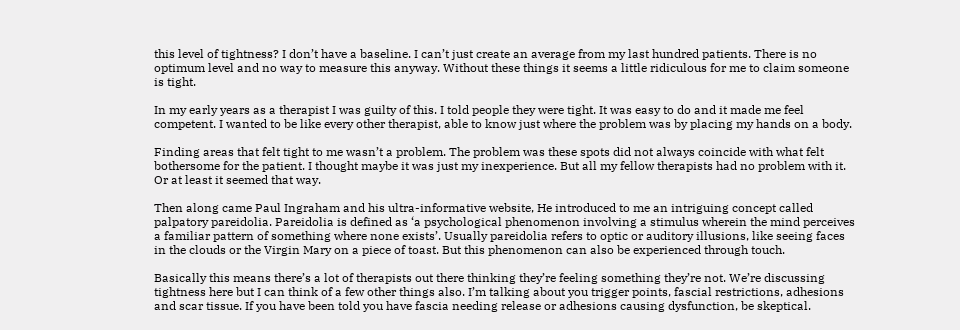this level of tightness? I don’t have a baseline. I can’t just create an average from my last hundred patients. There is no optimum level and no way to measure this anyway. Without these things it seems a little ridiculous for me to claim someone is tight.

In my early years as a therapist I was guilty of this. I told people they were tight. It was easy to do and it made me feel competent. I wanted to be like every other therapist, able to know just where the problem was by placing my hands on a body.

Finding areas that felt tight to me wasn’t a problem. The problem was these spots did not always coincide with what felt bothersome for the patient. I thought maybe it was just my inexperience. But all my fellow therapists had no problem with it. Or at least it seemed that way.

Then along came Paul Ingraham and his ultra-informative website, He introduced to me an intriguing concept called palpatory pareidolia. Pareidolia is defined as ‘a psychological phenomenon involving a stimulus wherein the mind perceives a familiar pattern of something where none exists’. Usually pareidolia refers to optic or auditory illusions, like seeing faces in the clouds or the Virgin Mary on a piece of toast. But this phenomenon can also be experienced through touch.

Basically this means there’s a lot of therapists out there thinking they’re feeling something they’re not. We’re discussing tightness here but I can think of a few other things also. I’m talking about you trigger points, fascial restrictions, adhesions and scar tissue. If you have been told you have fascia needing release or adhesions causing dysfunction, be skeptical.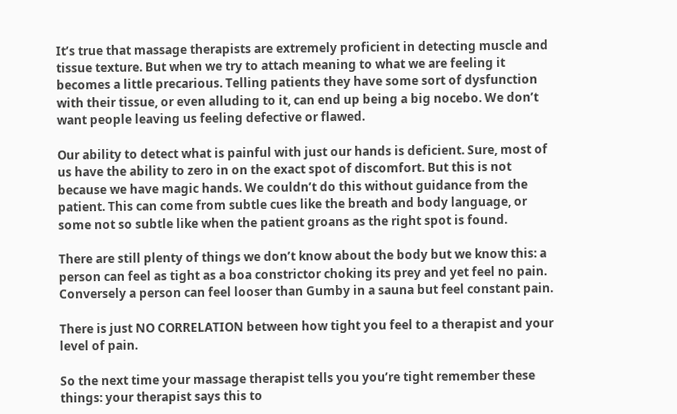It’s true that massage therapists are extremely proficient in detecting muscle and tissue texture. But when we try to attach meaning to what we are feeling it becomes a little precarious. Telling patients they have some sort of dysfunction with their tissue, or even alluding to it, can end up being a big nocebo. We don’t want people leaving us feeling defective or flawed.

Our ability to detect what is painful with just our hands is deficient. Sure, most of us have the ability to zero in on the exact spot of discomfort. But this is not because we have magic hands. We couldn’t do this without guidance from the patient. This can come from subtle cues like the breath and body language, or some not so subtle like when the patient groans as the right spot is found.

There are still plenty of things we don’t know about the body but we know this: a person can feel as tight as a boa constrictor choking its prey and yet feel no pain. Conversely a person can feel looser than Gumby in a sauna but feel constant pain.

There is just NO CORRELATION between how tight you feel to a therapist and your level of pain.

So the next time your massage therapist tells you you’re tight remember these things: your therapist says this to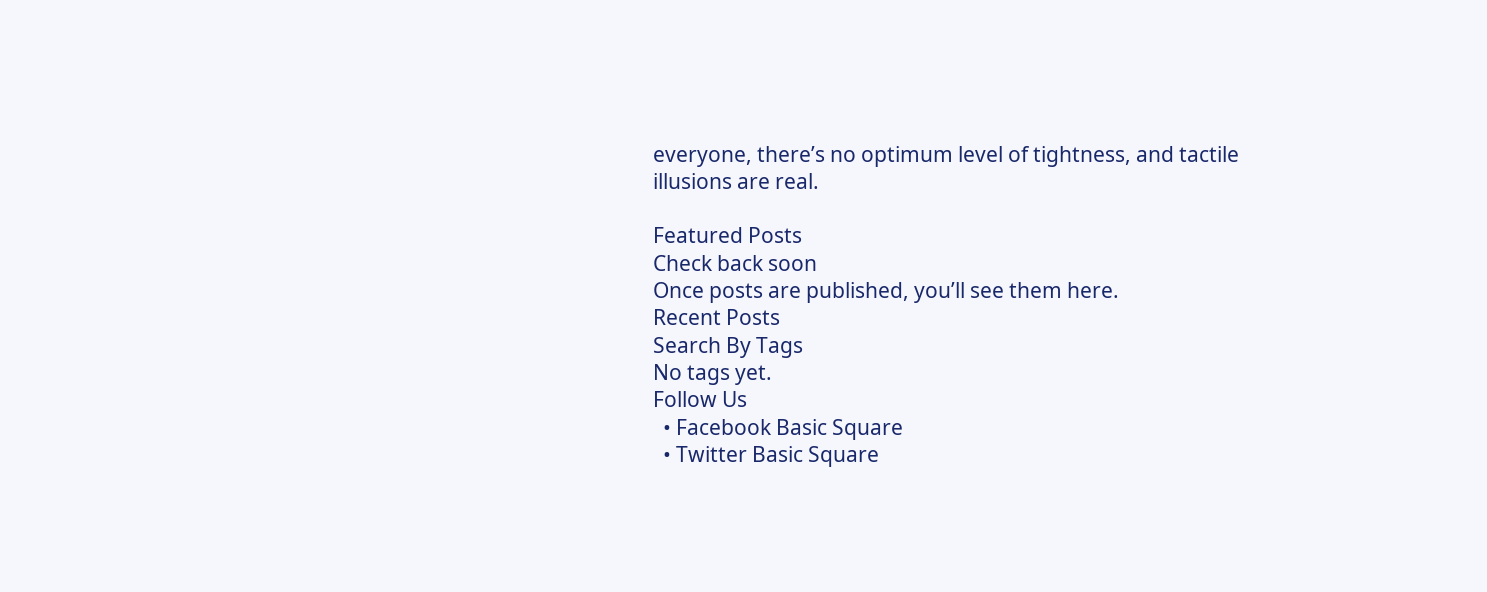everyone, there’s no optimum level of tightness, and tactile illusions are real.

Featured Posts
Check back soon
Once posts are published, you’ll see them here.
Recent Posts
Search By Tags
No tags yet.
Follow Us
  • Facebook Basic Square
  • Twitter Basic Square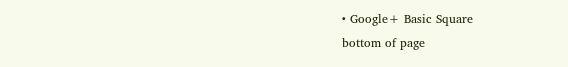• Google+ Basic Square
bottom of page